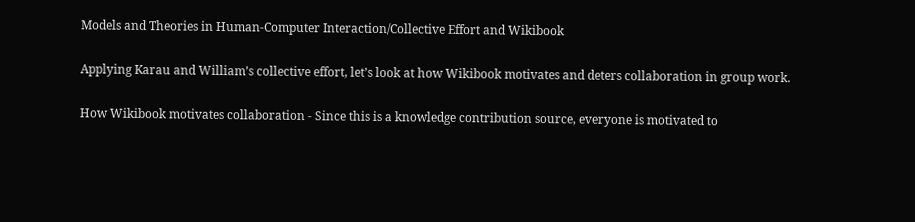Models and Theories in Human-Computer Interaction/Collective Effort and Wikibook

Applying Karau and William’s collective effort, let’s look at how Wikibook motivates and deters collaboration in group work.

How Wikibook motivates collaboration - Since this is a knowledge contribution source, everyone is motivated to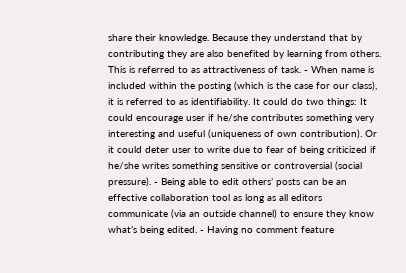share their knowledge. Because they understand that by contributing they are also benefited by learning from others. This is referred to as attractiveness of task. - When name is included within the posting (which is the case for our class), it is referred to as identifiability. It could do two things: It could encourage user if he/she contributes something very interesting and useful (uniqueness of own contribution). Or it could deter user to write due to fear of being criticized if he/she writes something sensitive or controversial (social pressure). - Being able to edit others’ posts can be an effective collaboration tool as long as all editors communicate (via an outside channel) to ensure they know what’s being edited. - Having no comment feature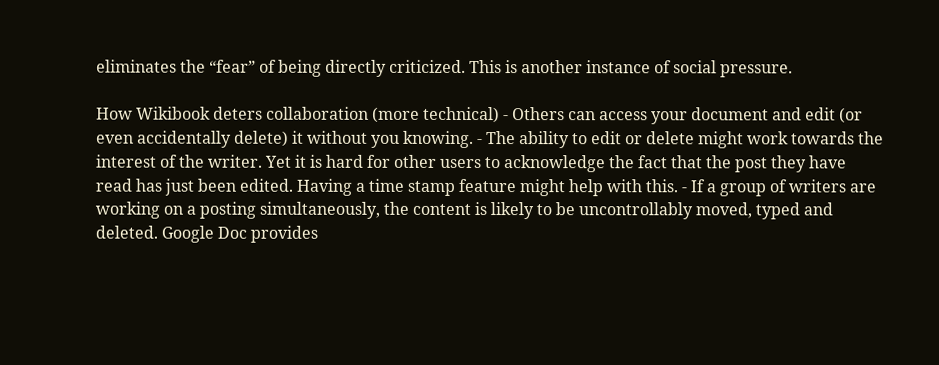eliminates the “fear” of being directly criticized. This is another instance of social pressure.

How Wikibook deters collaboration (more technical) - Others can access your document and edit (or even accidentally delete) it without you knowing. - The ability to edit or delete might work towards the interest of the writer. Yet it is hard for other users to acknowledge the fact that the post they have read has just been edited. Having a time stamp feature might help with this. - If a group of writers are working on a posting simultaneously, the content is likely to be uncontrollably moved, typed and deleted. Google Doc provides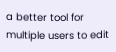a better tool for multiple users to edit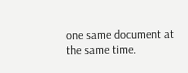one same document at the same time.